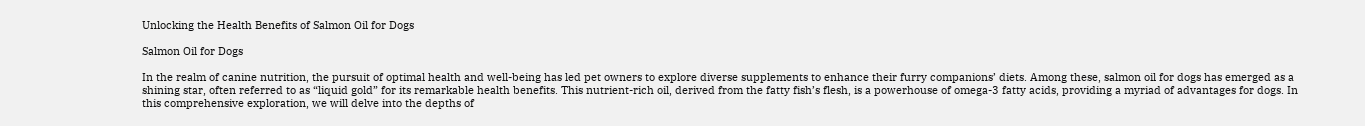Unlocking the Health Benefits of Salmon Oil for Dogs

Salmon Oil for Dogs

In the realm of canine nutrition, the pursuit of optimal health and well-being has led pet owners to explore diverse supplements to enhance their furry companions’ diets. Among these, salmon oil for dogs has emerged as a shining star, often referred to as “liquid gold” for its remarkable health benefits. This nutrient-rich oil, derived from the fatty fish’s flesh, is a powerhouse of omega-3 fatty acids, providing a myriad of advantages for dogs. In this comprehensive exploration, we will delve into the depths of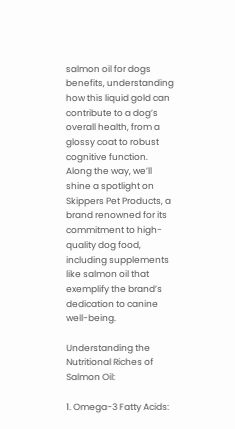salmon oil for dogs benefits, understanding how this liquid gold can contribute to a dog’s overall health, from a glossy coat to robust cognitive function. Along the way, we’ll shine a spotlight on Skippers Pet Products, a brand renowned for its commitment to high-quality dog food, including supplements like salmon oil that exemplify the brand’s dedication to canine well-being.

Understanding the Nutritional Riches of Salmon Oil:

1. Omega-3 Fatty Acids: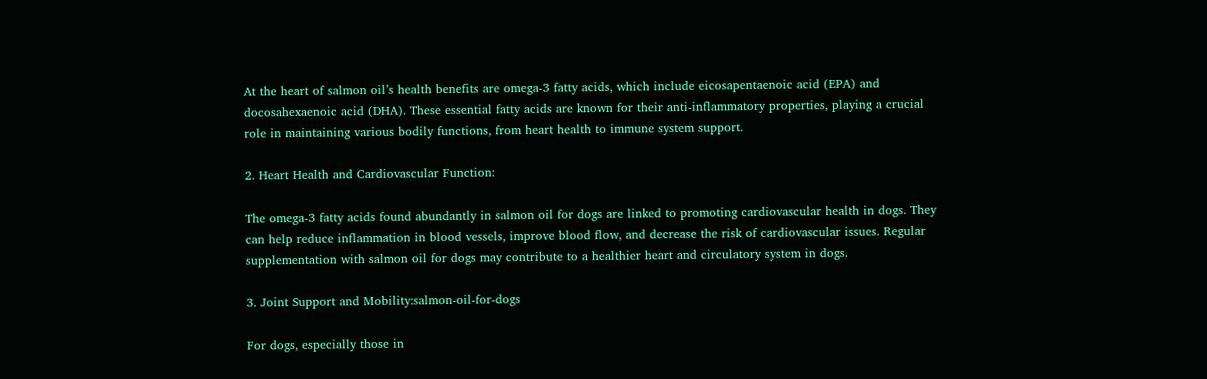At the heart of salmon oil’s health benefits are omega-3 fatty acids, which include eicosapentaenoic acid (EPA) and docosahexaenoic acid (DHA). These essential fatty acids are known for their anti-inflammatory properties, playing a crucial role in maintaining various bodily functions, from heart health to immune system support.

2. Heart Health and Cardiovascular Function:

The omega-3 fatty acids found abundantly in salmon oil for dogs are linked to promoting cardiovascular health in dogs. They can help reduce inflammation in blood vessels, improve blood flow, and decrease the risk of cardiovascular issues. Regular supplementation with salmon oil for dogs may contribute to a healthier heart and circulatory system in dogs.

3. Joint Support and Mobility:salmon-oil-for-dogs

For dogs, especially those in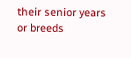their senior years or breeds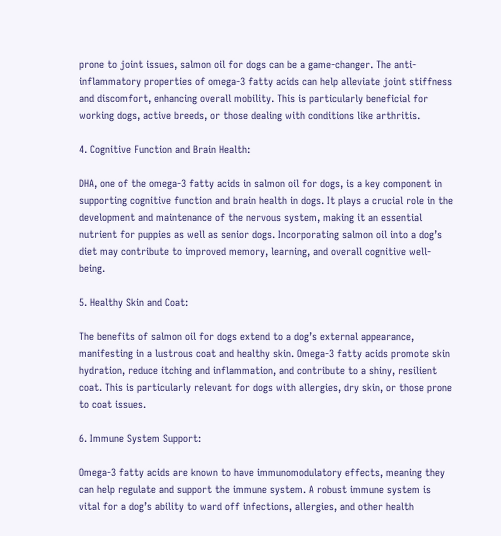prone to joint issues, salmon oil for dogs can be a game-changer. The anti-inflammatory properties of omega-3 fatty acids can help alleviate joint stiffness and discomfort, enhancing overall mobility. This is particularly beneficial for working dogs, active breeds, or those dealing with conditions like arthritis.

4. Cognitive Function and Brain Health:

DHA, one of the omega-3 fatty acids in salmon oil for dogs, is a key component in supporting cognitive function and brain health in dogs. It plays a crucial role in the development and maintenance of the nervous system, making it an essential nutrient for puppies as well as senior dogs. Incorporating salmon oil into a dog’s diet may contribute to improved memory, learning, and overall cognitive well-being.

5. Healthy Skin and Coat:

The benefits of salmon oil for dogs extend to a dog’s external appearance, manifesting in a lustrous coat and healthy skin. Omega-3 fatty acids promote skin hydration, reduce itching and inflammation, and contribute to a shiny, resilient coat. This is particularly relevant for dogs with allergies, dry skin, or those prone to coat issues.

6. Immune System Support:

Omega-3 fatty acids are known to have immunomodulatory effects, meaning they can help regulate and support the immune system. A robust immune system is vital for a dog’s ability to ward off infections, allergies, and other health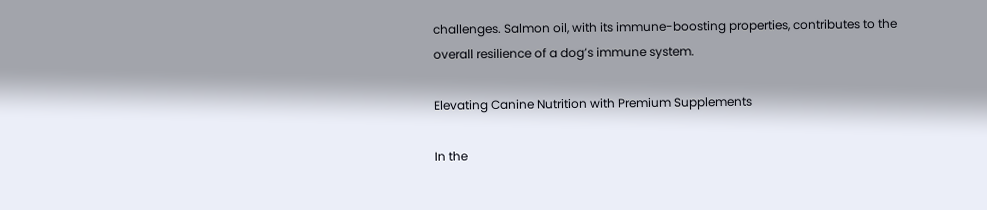challenges. Salmon oil, with its immune-boosting properties, contributes to the overall resilience of a dog’s immune system.

Elevating Canine Nutrition with Premium Supplements

In the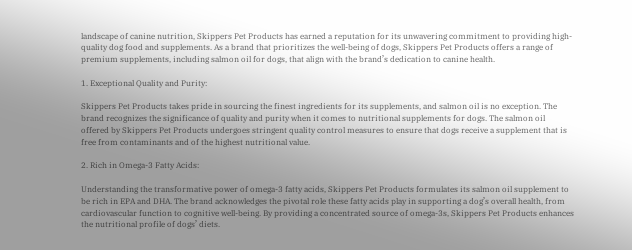landscape of canine nutrition, Skippers Pet Products has earned a reputation for its unwavering commitment to providing high-quality dog food and supplements. As a brand that prioritizes the well-being of dogs, Skippers Pet Products offers a range of premium supplements, including salmon oil for dogs, that align with the brand’s dedication to canine health.

1. Exceptional Quality and Purity:

Skippers Pet Products takes pride in sourcing the finest ingredients for its supplements, and salmon oil is no exception. The brand recognizes the significance of quality and purity when it comes to nutritional supplements for dogs. The salmon oil offered by Skippers Pet Products undergoes stringent quality control measures to ensure that dogs receive a supplement that is free from contaminants and of the highest nutritional value.

2. Rich in Omega-3 Fatty Acids:

Understanding the transformative power of omega-3 fatty acids, Skippers Pet Products formulates its salmon oil supplement to be rich in EPA and DHA. The brand acknowledges the pivotal role these fatty acids play in supporting a dog’s overall health, from cardiovascular function to cognitive well-being. By providing a concentrated source of omega-3s, Skippers Pet Products enhances the nutritional profile of dogs’ diets.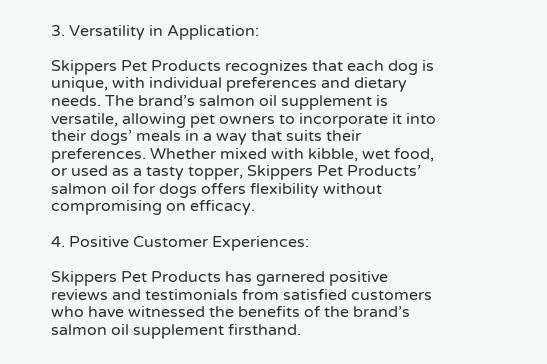3. Versatility in Application:

Skippers Pet Products recognizes that each dog is unique, with individual preferences and dietary needs. The brand’s salmon oil supplement is versatile, allowing pet owners to incorporate it into their dogs’ meals in a way that suits their preferences. Whether mixed with kibble, wet food, or used as a tasty topper, Skippers Pet Products’ salmon oil for dogs offers flexibility without compromising on efficacy.

4. Positive Customer Experiences:

Skippers Pet Products has garnered positive reviews and testimonials from satisfied customers who have witnessed the benefits of the brand’s salmon oil supplement firsthand.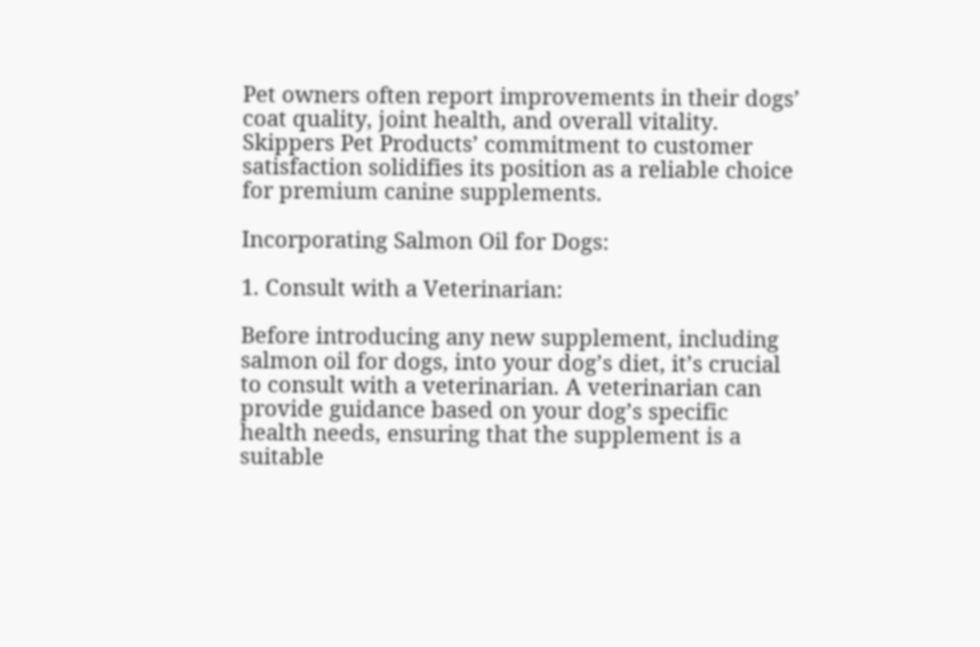Pet owners often report improvements in their dogs’ coat quality, joint health, and overall vitality. Skippers Pet Products’ commitment to customer satisfaction solidifies its position as a reliable choice for premium canine supplements.

Incorporating Salmon Oil for Dogs:

1. Consult with a Veterinarian:

Before introducing any new supplement, including salmon oil for dogs, into your dog’s diet, it’s crucial to consult with a veterinarian. A veterinarian can provide guidance based on your dog’s specific health needs, ensuring that the supplement is a suitable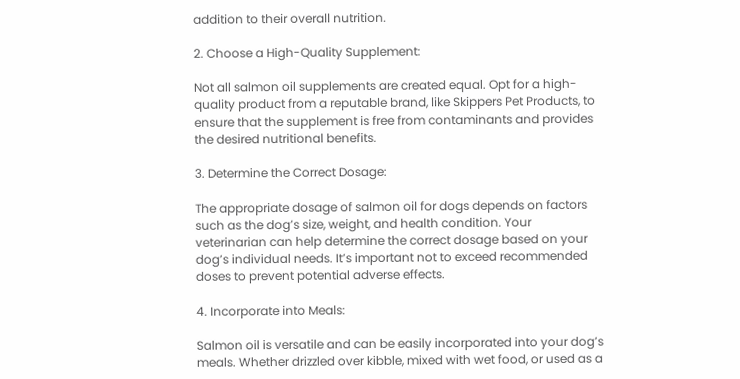addition to their overall nutrition.

2. Choose a High-Quality Supplement:

Not all salmon oil supplements are created equal. Opt for a high-quality product from a reputable brand, like Skippers Pet Products, to ensure that the supplement is free from contaminants and provides the desired nutritional benefits.

3. Determine the Correct Dosage:

The appropriate dosage of salmon oil for dogs depends on factors such as the dog’s size, weight, and health condition. Your veterinarian can help determine the correct dosage based on your dog’s individual needs. It’s important not to exceed recommended doses to prevent potential adverse effects.

4. Incorporate into Meals:

Salmon oil is versatile and can be easily incorporated into your dog’s meals. Whether drizzled over kibble, mixed with wet food, or used as a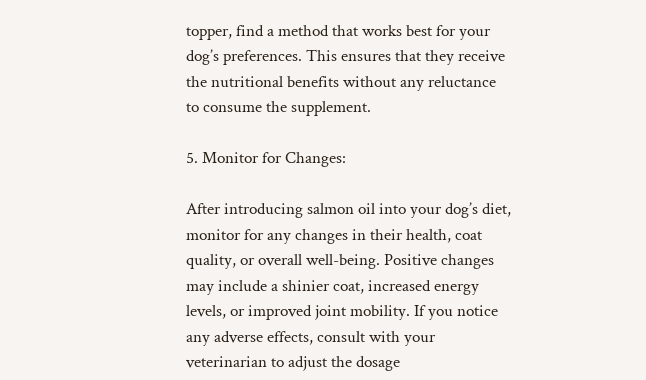topper, find a method that works best for your dog’s preferences. This ensures that they receive the nutritional benefits without any reluctance to consume the supplement.

5. Monitor for Changes:

After introducing salmon oil into your dog’s diet, monitor for any changes in their health, coat quality, or overall well-being. Positive changes may include a shinier coat, increased energy levels, or improved joint mobility. If you notice any adverse effects, consult with your veterinarian to adjust the dosage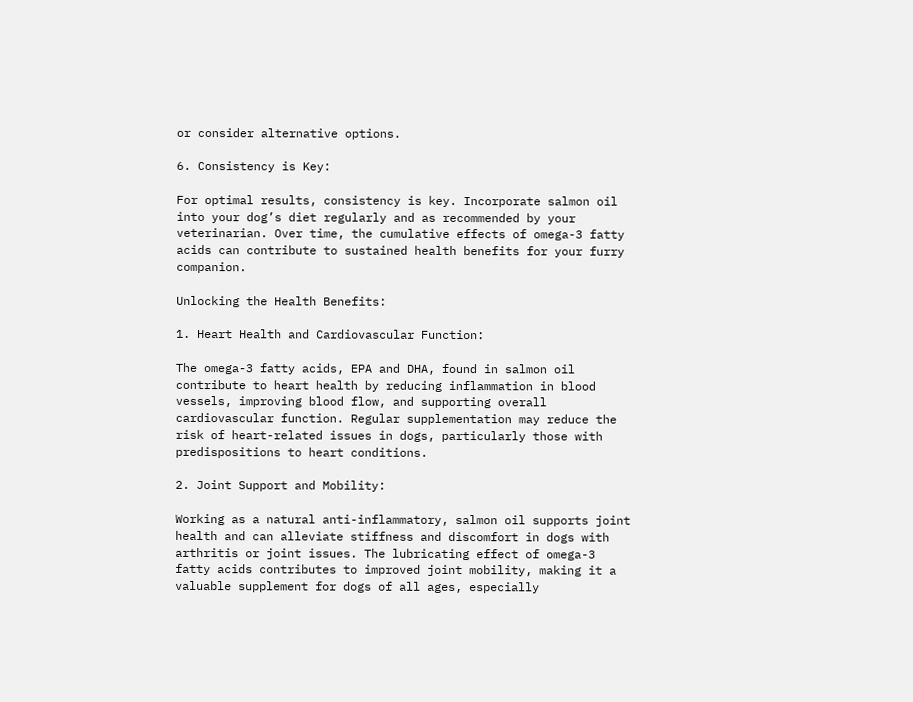or consider alternative options.

6. Consistency is Key:

For optimal results, consistency is key. Incorporate salmon oil into your dog’s diet regularly and as recommended by your veterinarian. Over time, the cumulative effects of omega-3 fatty acids can contribute to sustained health benefits for your furry companion.

Unlocking the Health Benefits:

1. Heart Health and Cardiovascular Function:

The omega-3 fatty acids, EPA and DHA, found in salmon oil contribute to heart health by reducing inflammation in blood vessels, improving blood flow, and supporting overall cardiovascular function. Regular supplementation may reduce the risk of heart-related issues in dogs, particularly those with predispositions to heart conditions.

2. Joint Support and Mobility:

Working as a natural anti-inflammatory, salmon oil supports joint health and can alleviate stiffness and discomfort in dogs with arthritis or joint issues. The lubricating effect of omega-3 fatty acids contributes to improved joint mobility, making it a valuable supplement for dogs of all ages, especially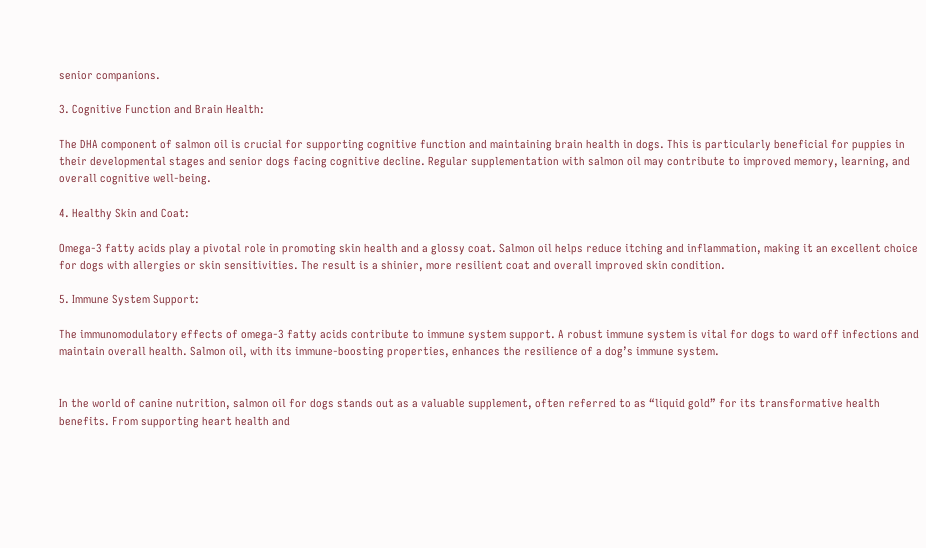senior companions.

3. Cognitive Function and Brain Health:

The DHA component of salmon oil is crucial for supporting cognitive function and maintaining brain health in dogs. This is particularly beneficial for puppies in their developmental stages and senior dogs facing cognitive decline. Regular supplementation with salmon oil may contribute to improved memory, learning, and overall cognitive well-being.

4. Healthy Skin and Coat:

Omega-3 fatty acids play a pivotal role in promoting skin health and a glossy coat. Salmon oil helps reduce itching and inflammation, making it an excellent choice for dogs with allergies or skin sensitivities. The result is a shinier, more resilient coat and overall improved skin condition.

5. Immune System Support:

The immunomodulatory effects of omega-3 fatty acids contribute to immune system support. A robust immune system is vital for dogs to ward off infections and maintain overall health. Salmon oil, with its immune-boosting properties, enhances the resilience of a dog’s immune system.


In the world of canine nutrition, salmon oil for dogs stands out as a valuable supplement, often referred to as “liquid gold” for its transformative health benefits. From supporting heart health and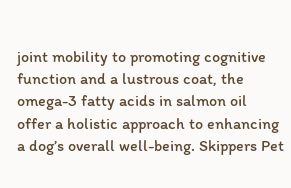joint mobility to promoting cognitive function and a lustrous coat, the omega-3 fatty acids in salmon oil offer a holistic approach to enhancing a dog’s overall well-being. Skippers Pet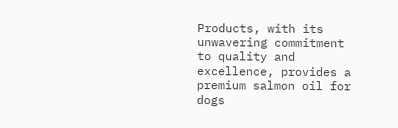Products, with its unwavering commitment to quality and excellence, provides a premium salmon oil for dogs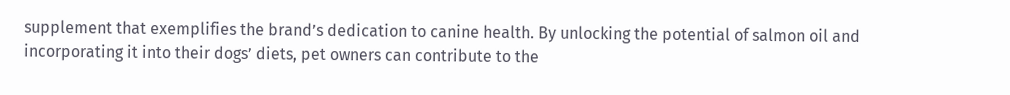supplement that exemplifies the brand’s dedication to canine health. By unlocking the potential of salmon oil and incorporating it into their dogs’ diets, pet owners can contribute to the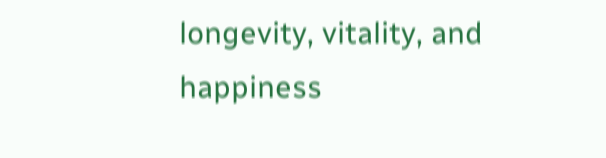longevity, vitality, and happiness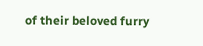of their beloved furry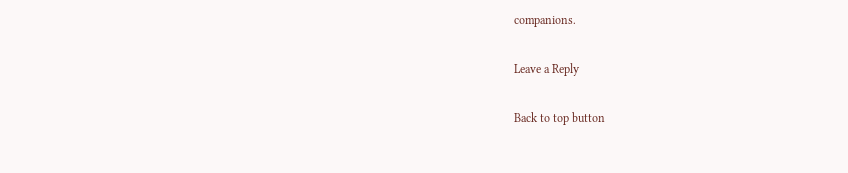companions.

Leave a Reply

Back to top button